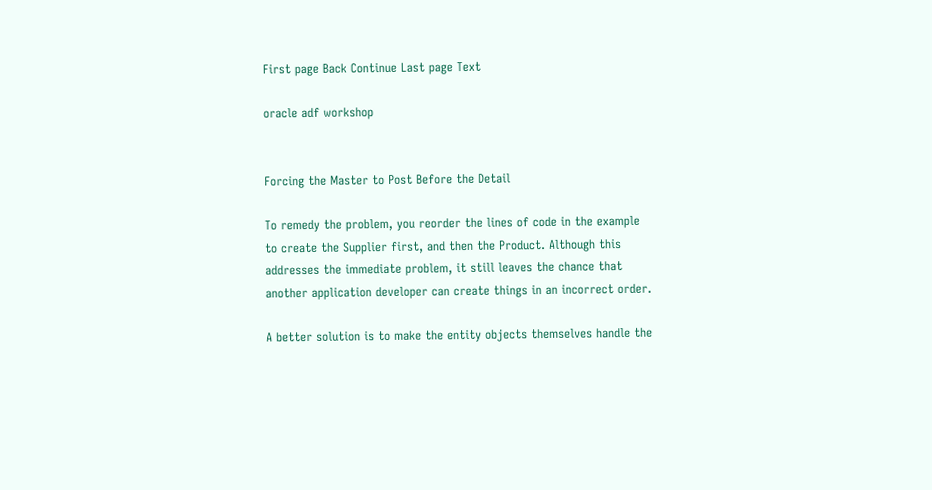First page Back Continue Last page Text

oracle adf workshop


Forcing the Master to Post Before the Detail

To remedy the problem, you reorder the lines of code in the example to create the Supplier first, and then the Product. Although this addresses the immediate problem, it still leaves the chance that another application developer can create things in an incorrect order.

A better solution is to make the entity objects themselves handle the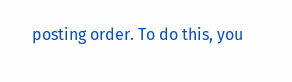posting order. To do this, you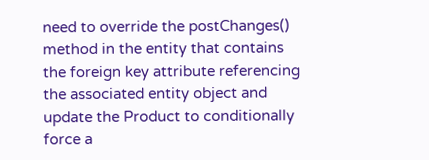need to override the postChanges() method in the entity that contains the foreign key attribute referencing the associated entity object and update the Product to conditionally force a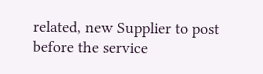related, new Supplier to post before the service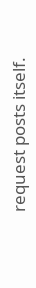request posts itself.